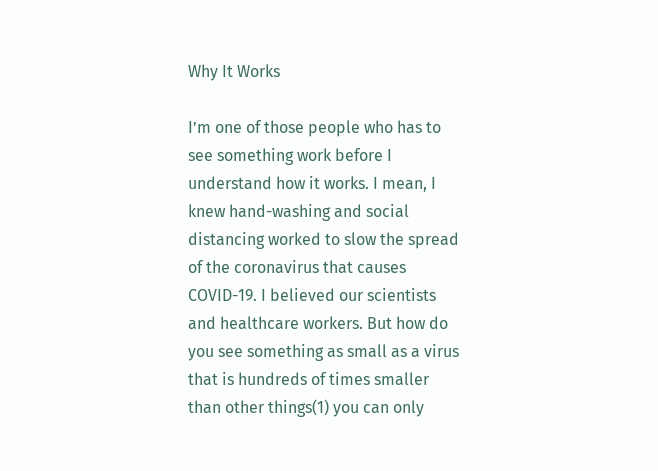Why It Works

I’m one of those people who has to see something work before I understand how it works. I mean, I knew hand-washing and social distancing worked to slow the spread of the coronavirus that causes COVID-19. I believed our scientists and healthcare workers. But how do you see something as small as a virus that is hundreds of times smaller than other things(1) you can only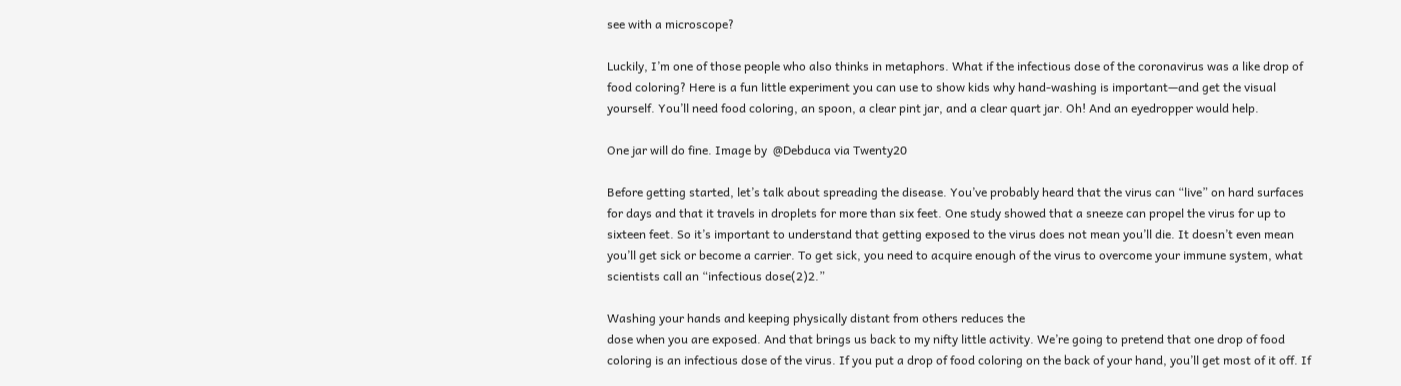see with a microscope?

Luckily, I’m one of those people who also thinks in metaphors. What if the infectious dose of the coronavirus was a like drop of food coloring? Here is a fun little experiment you can use to show kids why hand-washing is important—and get the visual yourself. You’ll need food coloring, an spoon, a clear pint jar, and a clear quart jar. Oh! And an eyedropper would help.

One jar will do fine. Image by  @Debduca via Twenty20

Before getting started, let’s talk about spreading the disease. You’ve probably heard that the virus can “live” on hard surfaces for days and that it travels in droplets for more than six feet. One study showed that a sneeze can propel the virus for up to sixteen feet. So it’s important to understand that getting exposed to the virus does not mean you’ll die. It doesn’t even mean you’ll get sick or become a carrier. To get sick, you need to acquire enough of the virus to overcome your immune system, what scientists call an “infectious dose(2)2.”

Washing your hands and keeping physically distant from others reduces the
dose when you are exposed. And that brings us back to my nifty little activity. We’re going to pretend that one drop of food coloring is an infectious dose of the virus. If you put a drop of food coloring on the back of your hand, you’ll get most of it off. If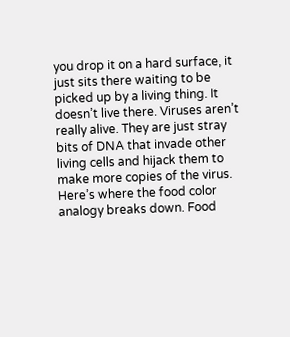you drop it on a hard surface, it just sits there waiting to be picked up by a living thing. It doesn’t live there. Viruses aren’t really alive. They are just stray bits of DNA that invade other living cells and hijack them to make more copies of the virus. Here’s where the food color analogy breaks down. Food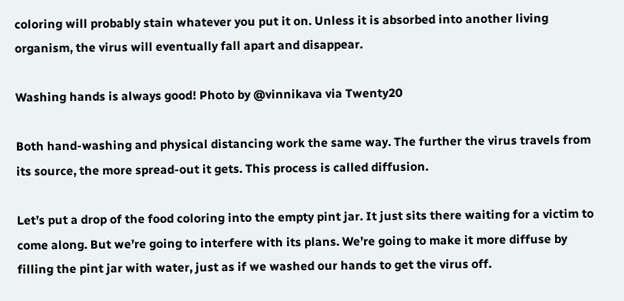coloring will probably stain whatever you put it on. Unless it is absorbed into another living organism, the virus will eventually fall apart and disappear.

Washing hands is always good! Photo by @vinnikava via Twenty20

Both hand-washing and physical distancing work the same way. The further the virus travels from its source, the more spread-out it gets. This process is called diffusion.

Let’s put a drop of the food coloring into the empty pint jar. It just sits there waiting for a victim to come along. But we’re going to interfere with its plans. We’re going to make it more diffuse by filling the pint jar with water, just as if we washed our hands to get the virus off.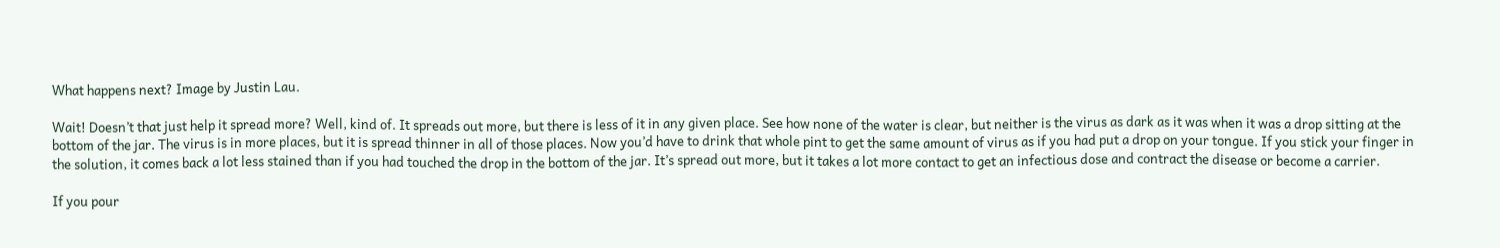What happens next? Image by Justin Lau.

Wait! Doesn’t that just help it spread more? Well, kind of. It spreads out more, but there is less of it in any given place. See how none of the water is clear, but neither is the virus as dark as it was when it was a drop sitting at the bottom of the jar. The virus is in more places, but it is spread thinner in all of those places. Now you’d have to drink that whole pint to get the same amount of virus as if you had put a drop on your tongue. If you stick your finger in the solution, it comes back a lot less stained than if you had touched the drop in the bottom of the jar. It’s spread out more, but it takes a lot more contact to get an infectious dose and contract the disease or become a carrier.

If you pour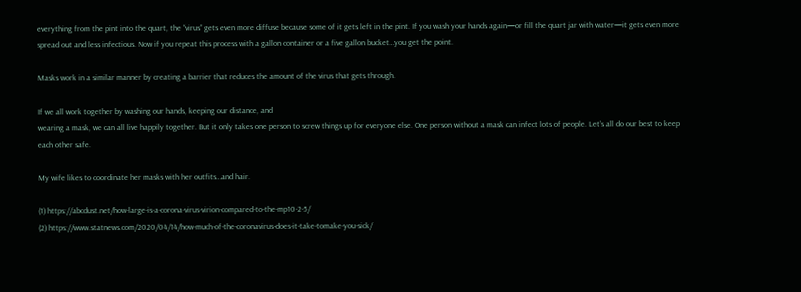everything from the pint into the quart, the “virus” gets even more diffuse because some of it gets left in the pint. If you wash your hands again—or fill the quart jar with water—it gets even more spread out and less infectious. Now if you repeat this process with a gallon container or a five gallon bucket…you get the point.

Masks work in a similar manner by creating a barrier that reduces the amount of the virus that gets through.

If we all work together by washing our hands, keeping our distance, and
wearing a mask, we can all live happily together. But it only takes one person to screw things up for everyone else. One person without a mask can infect lots of people. Let’s all do our best to keep each other safe.

My wife likes to coordinate her masks with her outfits…and hair.

(1) https://abcdust.net/how-large-is-a-corona-virus-virion-compared-to-the-mp10-2-5/
(2) https://www.statnews.com/2020/04/14/how-much-of-the-coronavirus-does-it-take-tomake-you-sick/